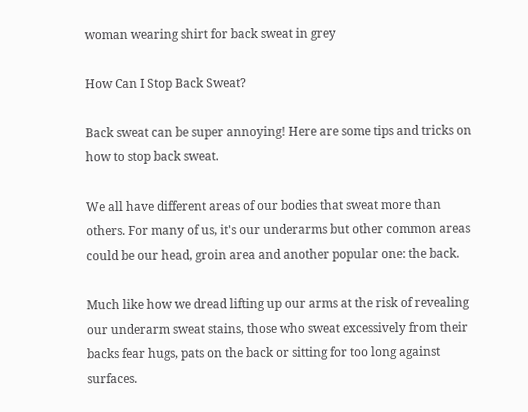woman wearing shirt for back sweat in grey

How Can I Stop Back Sweat?

Back sweat can be super annoying! Here are some tips and tricks on how to stop back sweat.

We all have different areas of our bodies that sweat more than others. For many of us, it's our underarms but other common areas could be our head, groin area and another popular one: the back.

Much like how we dread lifting up our arms at the risk of revealing our underarm sweat stains, those who sweat excessively from their backs fear hugs, pats on the back or sitting for too long against surfaces.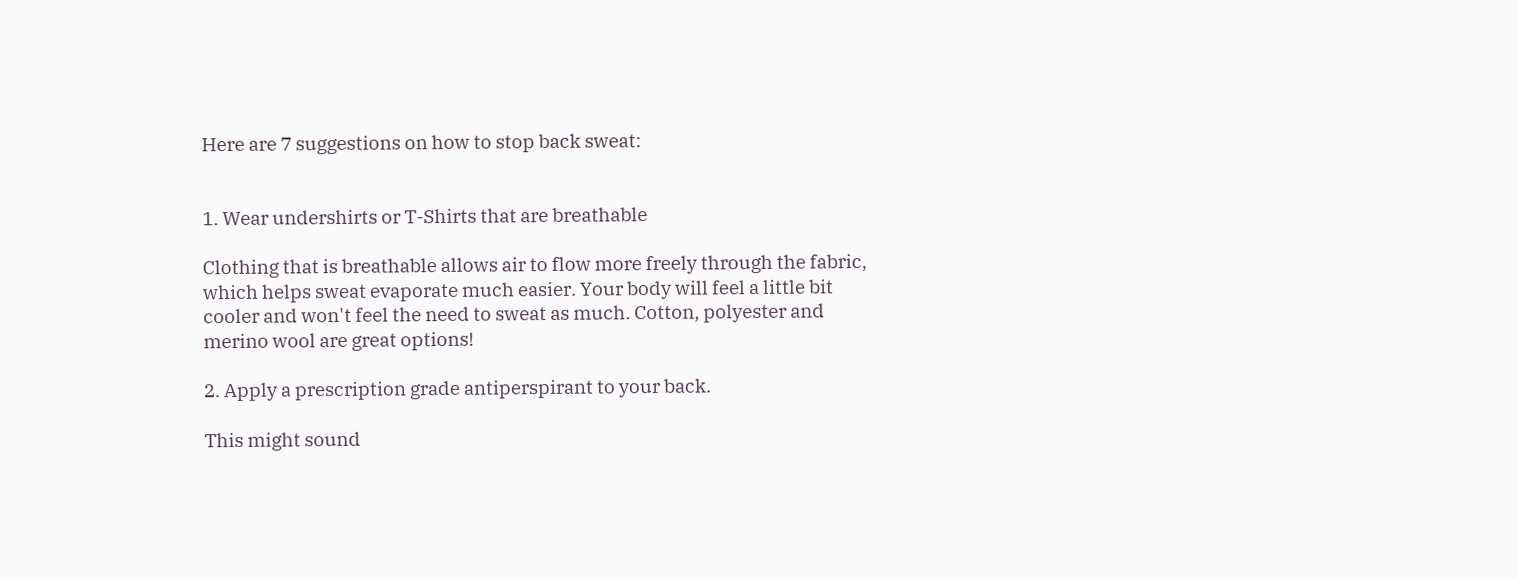Here are 7 suggestions on how to stop back sweat:


1. Wear undershirts or T-Shirts that are breathable

Clothing that is breathable allows air to flow more freely through the fabric, which helps sweat evaporate much easier. Your body will feel a little bit cooler and won't feel the need to sweat as much. Cotton, polyester and merino wool are great options!

2. Apply a prescription grade antiperspirant to your back.

This might sound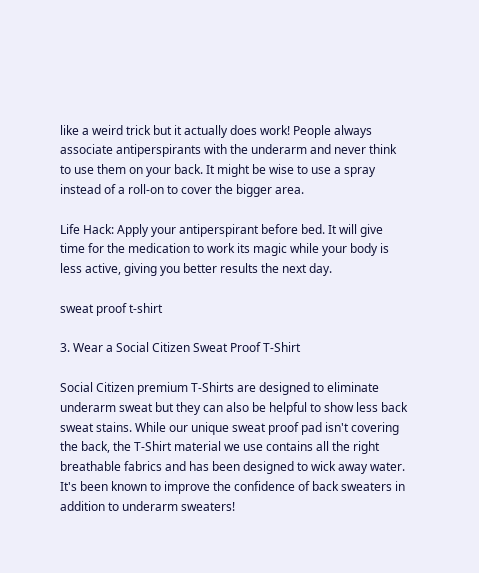like a weird trick but it actually does work! People always associate antiperspirants with the underarm and never think to use them on your back. It might be wise to use a spray instead of a roll-on to cover the bigger area.

Life Hack: Apply your antiperspirant before bed. It will give time for the medication to work its magic while your body is less active, giving you better results the next day.

sweat proof t-shirt

3. Wear a Social Citizen Sweat Proof T-Shirt

Social Citizen premium T-Shirts are designed to eliminate underarm sweat but they can also be helpful to show less back sweat stains. While our unique sweat proof pad isn't covering the back, the T-Shirt material we use contains all the right breathable fabrics and has been designed to wick away water. It's been known to improve the confidence of back sweaters in addition to underarm sweaters!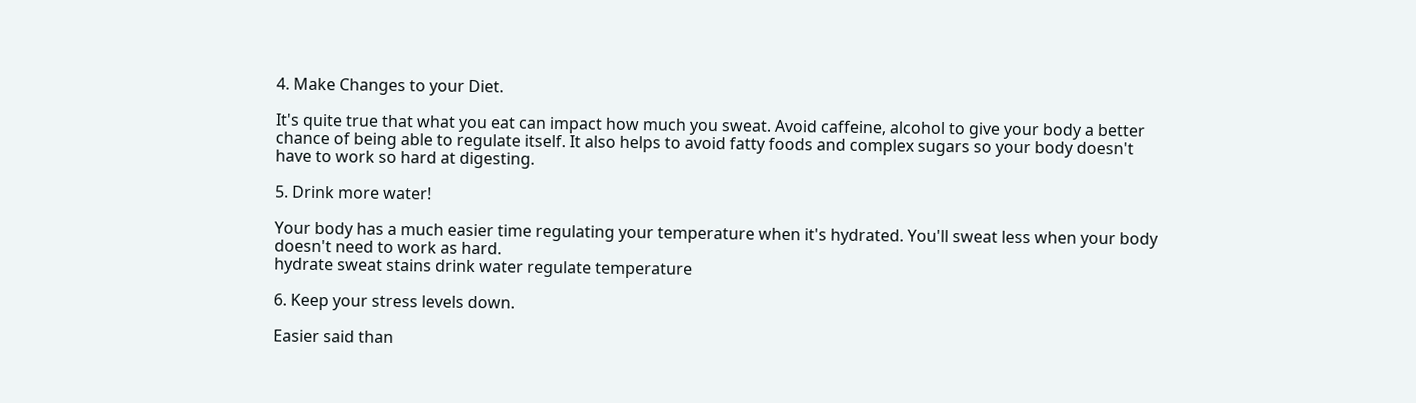4. Make Changes to your Diet.

It's quite true that what you eat can impact how much you sweat. Avoid caffeine, alcohol to give your body a better chance of being able to regulate itself. It also helps to avoid fatty foods and complex sugars so your body doesn't have to work so hard at digesting.

5. Drink more water!

Your body has a much easier time regulating your temperature when it's hydrated. You'll sweat less when your body doesn't need to work as hard.
hydrate sweat stains drink water regulate temperature

6. Keep your stress levels down.

Easier said than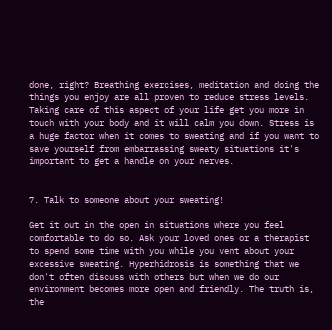done, right? Breathing exercises, meditation and doing the things you enjoy are all proven to reduce stress levels. Taking care of this aspect of your life get you more in touch with your body and it will calm you down. Stress is a huge factor when it comes to sweating and if you want to save yourself from embarrassing sweaty situations it's important to get a handle on your nerves.


7. Talk to someone about your sweating!

Get it out in the open in situations where you feel comfortable to do so. Ask your loved ones or a therapist to spend some time with you while you vent about your excessive sweating. Hyperhidrosis is something that we don't often discuss with others but when we do our environment becomes more open and friendly. The truth is, the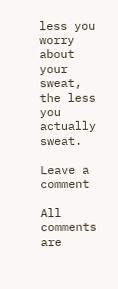less you worry about your sweat, the less you actually sweat.

Leave a comment

All comments are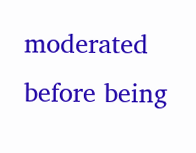moderated before being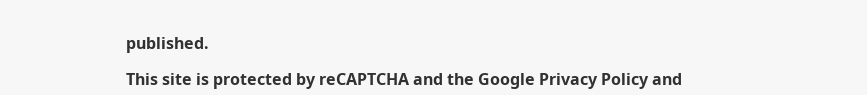published.

This site is protected by reCAPTCHA and the Google Privacy Policy and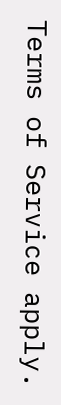Terms of Service apply.